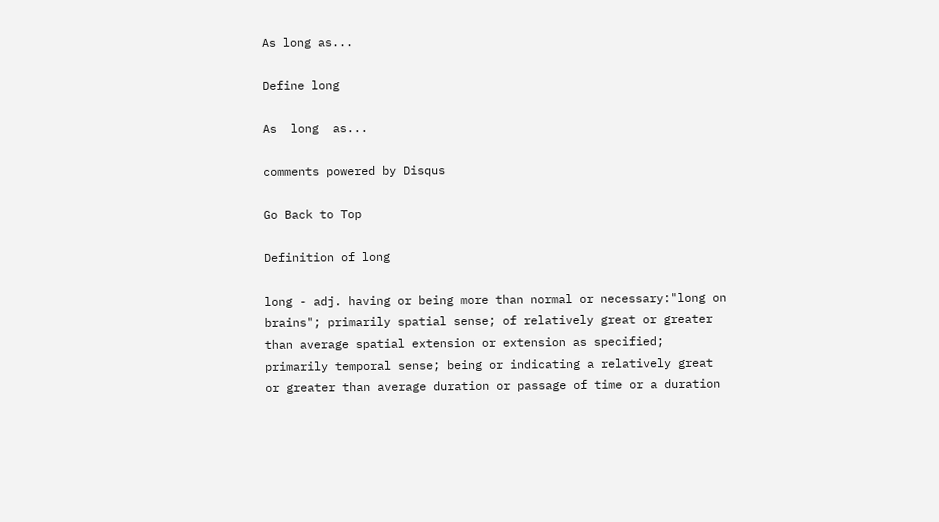As long as...

Define long

As  long  as...

comments powered by Disqus

Go Back to Top

Definition of long

long - adj. having or being more than normal or necessary:"long on brains"; primarily spatial sense; of relatively great or greater than average spatial extension or extension as specified; primarily temporal sense; being or indicating a relatively great or greater than average duration or passage of time or a duration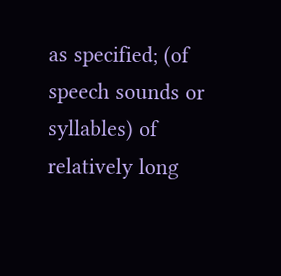as specified; (of speech sounds or syllables) of relatively long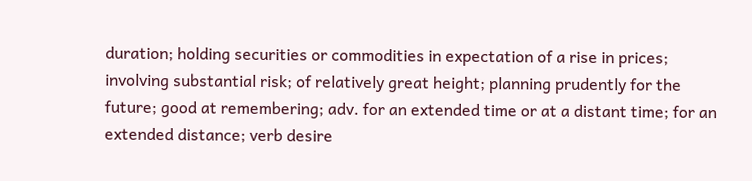duration; holding securities or commodities in expectation of a rise in prices; involving substantial risk; of relatively great height; planning prudently for the future; good at remembering; adv. for an extended time or at a distant time; for an extended distance; verb desire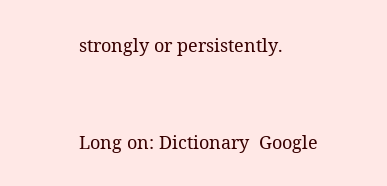strongly or persistently.


Long on: Dictionary  Google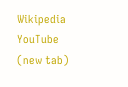Wikipedia  YouTube (new tab)